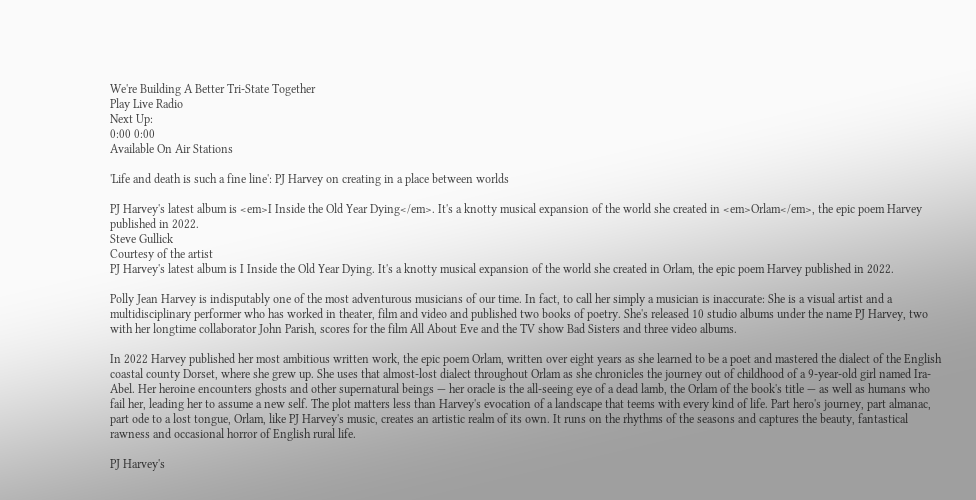We're Building A Better Tri-State Together
Play Live Radio
Next Up:
0:00 0:00
Available On Air Stations

'Life and death is such a fine line': PJ Harvey on creating in a place between worlds

PJ Harvey's latest album is <em>I Inside the Old Year Dying</em>. It's a knotty musical expansion of the world she created in <em>Orlam</em>, the epic poem Harvey published in 2022.
Steve Gullick
Courtesy of the artist
PJ Harvey's latest album is I Inside the Old Year Dying. It's a knotty musical expansion of the world she created in Orlam, the epic poem Harvey published in 2022.

Polly Jean Harvey is indisputably one of the most adventurous musicians of our time. In fact, to call her simply a musician is inaccurate: She is a visual artist and a multidisciplinary performer who has worked in theater, film and video and published two books of poetry. She's released 10 studio albums under the name PJ Harvey, two with her longtime collaborator John Parish, scores for the film All About Eve and the TV show Bad Sisters and three video albums.

In 2022 Harvey published her most ambitious written work, the epic poem Orlam, written over eight years as she learned to be a poet and mastered the dialect of the English coastal county Dorset, where she grew up. She uses that almost-lost dialect throughout Orlam as she chronicles the journey out of childhood of a 9-year-old girl named Ira-Abel. Her heroine encounters ghosts and other supernatural beings — her oracle is the all-seeing eye of a dead lamb, the Orlam of the book's title — as well as humans who fail her, leading her to assume a new self. The plot matters less than Harvey's evocation of a landscape that teems with every kind of life. Part hero's journey, part almanac, part ode to a lost tongue, Orlam, like PJ Harvey's music, creates an artistic realm of its own. It runs on the rhythms of the seasons and captures the beauty, fantastical rawness and occasional horror of English rural life.

PJ Harvey's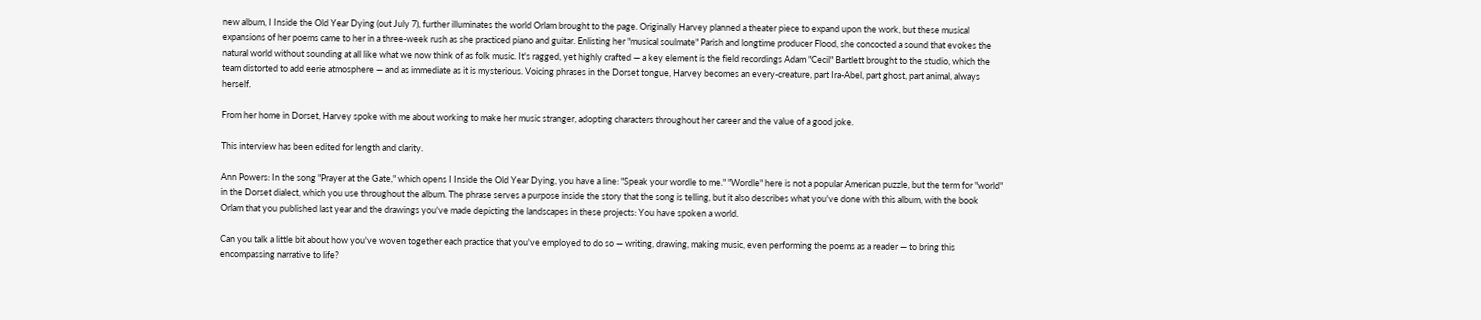new album, I Inside the Old Year Dying (out July 7), further illuminates the world Orlam brought to the page. Originally Harvey planned a theater piece to expand upon the work, but these musical expansions of her poems came to her in a three-week rush as she practiced piano and guitar. Enlisting her "musical soulmate" Parish and longtime producer Flood, she concocted a sound that evokes the natural world without sounding at all like what we now think of as folk music. It's ragged, yet highly crafted — a key element is the field recordings Adam "Cecil" Bartlett brought to the studio, which the team distorted to add eerie atmosphere — and as immediate as it is mysterious. Voicing phrases in the Dorset tongue, Harvey becomes an every-creature, part Ira-Abel, part ghost, part animal, always herself.

From her home in Dorset, Harvey spoke with me about working to make her music stranger, adopting characters throughout her career and the value of a good joke.

This interview has been edited for length and clarity.

Ann Powers: In the song "Prayer at the Gate," which opens I Inside the Old Year Dying, you have a line: "Speak your wordle to me." "Wordle" here is not a popular American puzzle, but the term for "world" in the Dorset dialect, which you use throughout the album. The phrase serves a purpose inside the story that the song is telling, but it also describes what you've done with this album, with the book Orlam that you published last year and the drawings you've made depicting the landscapes in these projects: You have spoken a world.

Can you talk a little bit about how you've woven together each practice that you've employed to do so — writing, drawing, making music, even performing the poems as a reader — to bring this encompassing narrative to life?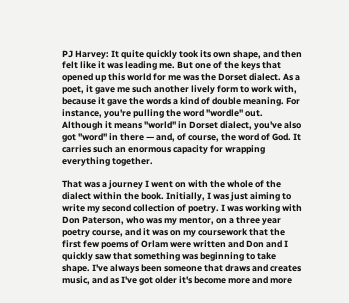PJ Harvey: It quite quickly took its own shape, and then felt like it was leading me. But one of the keys that opened up this world for me was the Dorset dialect. As a poet, it gave me such another lively form to work with, because it gave the words a kind of double meaning. For instance, you're pulling the word "wordle" out. Although it means "world" in Dorset dialect, you've also got "word" in there — and, of course, the word of God. It carries such an enormous capacity for wrapping everything together.

That was a journey I went on with the whole of the dialect within the book. Initially, I was just aiming to write my second collection of poetry. I was working with Don Paterson, who was my mentor, on a three year poetry course, and it was on my coursework that the first few poems of Orlam were written and Don and I quickly saw that something was beginning to take shape. I've always been someone that draws and creates music, and as I've got older it's become more and more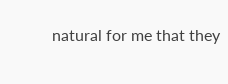natural for me that they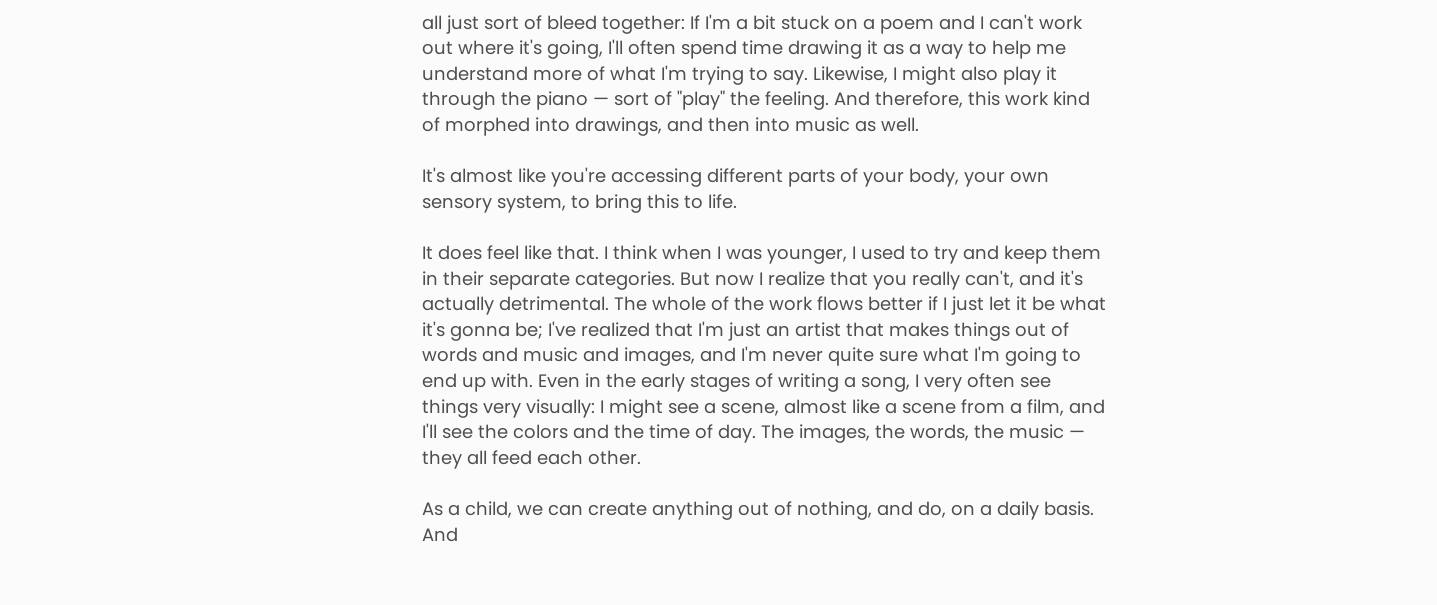all just sort of bleed together: If I'm a bit stuck on a poem and I can't work out where it's going, I'll often spend time drawing it as a way to help me understand more of what I'm trying to say. Likewise, I might also play it through the piano — sort of "play" the feeling. And therefore, this work kind of morphed into drawings, and then into music as well.

It's almost like you're accessing different parts of your body, your own sensory system, to bring this to life.

It does feel like that. I think when I was younger, I used to try and keep them in their separate categories. But now I realize that you really can't, and it's actually detrimental. The whole of the work flows better if I just let it be what it's gonna be; I've realized that I'm just an artist that makes things out of words and music and images, and I'm never quite sure what I'm going to end up with. Even in the early stages of writing a song, I very often see things very visually: I might see a scene, almost like a scene from a film, and I'll see the colors and the time of day. The images, the words, the music — they all feed each other.

As a child, we can create anything out of nothing, and do, on a daily basis. And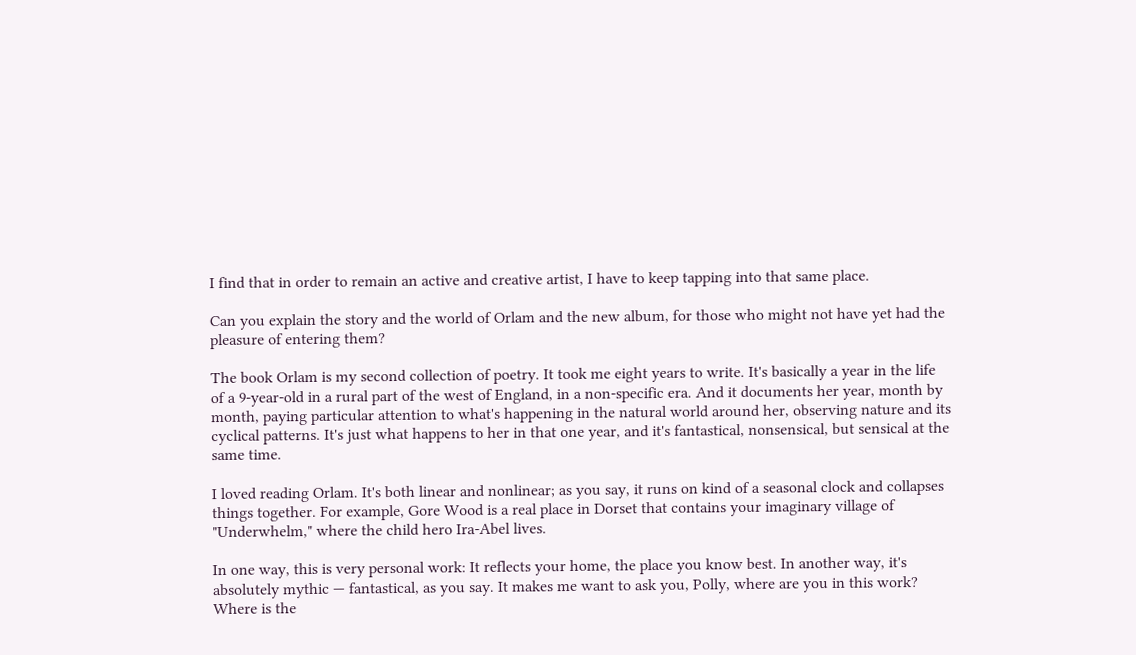I find that in order to remain an active and creative artist, I have to keep tapping into that same place.

Can you explain the story and the world of Orlam and the new album, for those who might not have yet had the pleasure of entering them?

The book Orlam is my second collection of poetry. It took me eight years to write. It's basically a year in the life of a 9-year-old in a rural part of the west of England, in a non-specific era. And it documents her year, month by month, paying particular attention to what's happening in the natural world around her, observing nature and its cyclical patterns. It's just what happens to her in that one year, and it's fantastical, nonsensical, but sensical at the same time.

I loved reading Orlam. It's both linear and nonlinear; as you say, it runs on kind of a seasonal clock and collapses things together. For example, Gore Wood is a real place in Dorset that contains your imaginary village of "Underwhelm," where the child hero Ira-Abel lives.

In one way, this is very personal work: It reflects your home, the place you know best. In another way, it's absolutely mythic — fantastical, as you say. It makes me want to ask you, Polly, where are you in this work? Where is the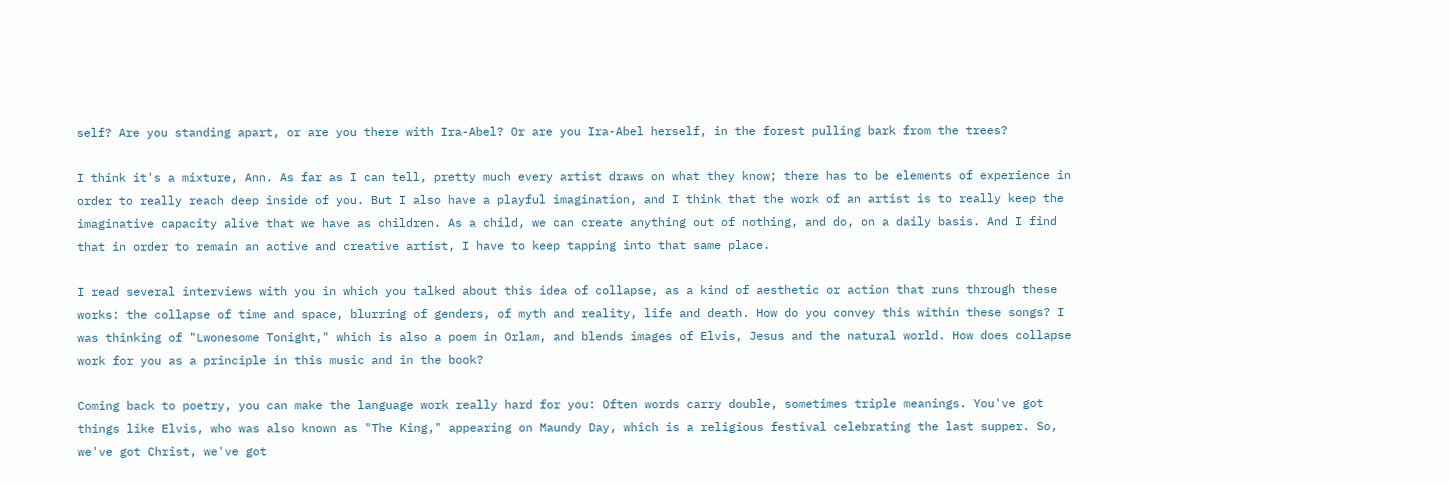self? Are you standing apart, or are you there with Ira-Abel? Or are you Ira-Abel herself, in the forest pulling bark from the trees?

I think it's a mixture, Ann. As far as I can tell, pretty much every artist draws on what they know; there has to be elements of experience in order to really reach deep inside of you. But I also have a playful imagination, and I think that the work of an artist is to really keep the imaginative capacity alive that we have as children. As a child, we can create anything out of nothing, and do, on a daily basis. And I find that in order to remain an active and creative artist, I have to keep tapping into that same place.

I read several interviews with you in which you talked about this idea of collapse, as a kind of aesthetic or action that runs through these works: the collapse of time and space, blurring of genders, of myth and reality, life and death. How do you convey this within these songs? I was thinking of "Lwonesome Tonight," which is also a poem in Orlam, and blends images of Elvis, Jesus and the natural world. How does collapse work for you as a principle in this music and in the book?

Coming back to poetry, you can make the language work really hard for you: Often words carry double, sometimes triple meanings. You've got things like Elvis, who was also known as "The King," appearing on Maundy Day, which is a religious festival celebrating the last supper. So, we've got Christ, we've got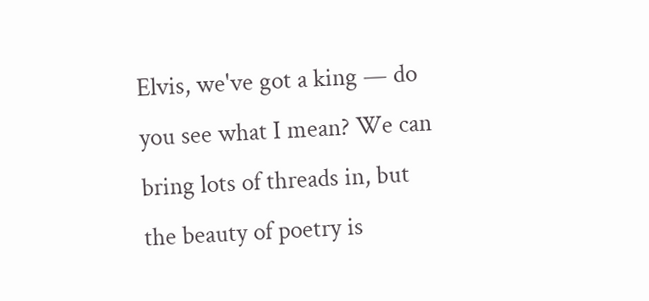Elvis, we've got a king — do you see what I mean? We can bring lots of threads in, but the beauty of poetry is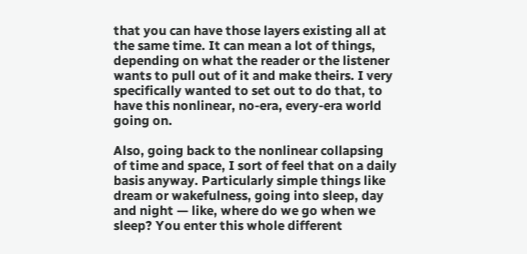that you can have those layers existing all at the same time. It can mean a lot of things, depending on what the reader or the listener wants to pull out of it and make theirs. I very specifically wanted to set out to do that, to have this nonlinear, no-era, every-era world going on.

Also, going back to the nonlinear collapsing of time and space, I sort of feel that on a daily basis anyway. Particularly simple things like dream or wakefulness, going into sleep, day and night — like, where do we go when we sleep? You enter this whole different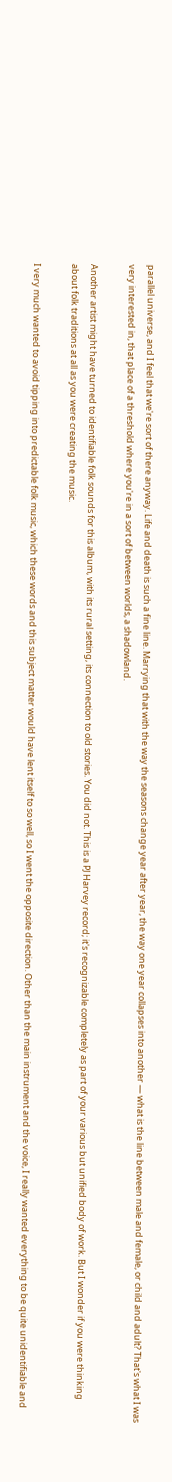parallel universe, and I feel that we're sort of there anyway. Life and death is such a fine line. Marrying that with the way the seasons change year after year, the way one year collapses into another — what is the line between male and female, or child and adult? That's what I was very interested in, that place of a threshold where you're in a sort of between worlds, a shadowland.

Another artist might have turned to identifiable folk sounds for this album, with its rural setting, its connection to old stories. You did not. This is a PJ Harvey record; it's recognizable completely as part of your various but unified body of work. But I wonder if you were thinking about folk traditions at all as you were creating the music.

I very much wanted to avoid tipping into predictable folk music, which these words and this subject matter would have lent itself to so well, so I went the opposite direction. Other than the main instrument and the voice, I really wanted everything to be quite unidentifiable and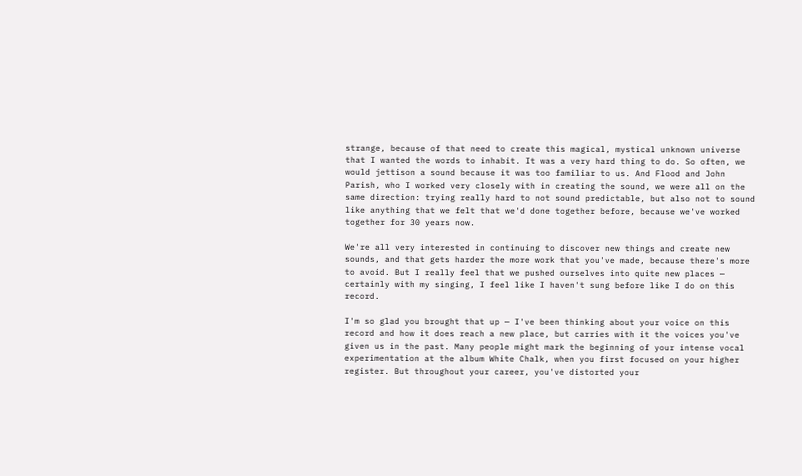strange, because of that need to create this magical, mystical unknown universe that I wanted the words to inhabit. It was a very hard thing to do. So often, we would jettison a sound because it was too familiar to us. And Flood and John Parish, who I worked very closely with in creating the sound, we were all on the same direction: trying really hard to not sound predictable, but also not to sound like anything that we felt that we'd done together before, because we've worked together for 30 years now.

We're all very interested in continuing to discover new things and create new sounds, and that gets harder the more work that you've made, because there's more to avoid. But I really feel that we pushed ourselves into quite new places — certainly with my singing, I feel like I haven't sung before like I do on this record.

I'm so glad you brought that up — I've been thinking about your voice on this record and how it does reach a new place, but carries with it the voices you've given us in the past. Many people might mark the beginning of your intense vocal experimentation at the album White Chalk, when you first focused on your higher register. But throughout your career, you've distorted your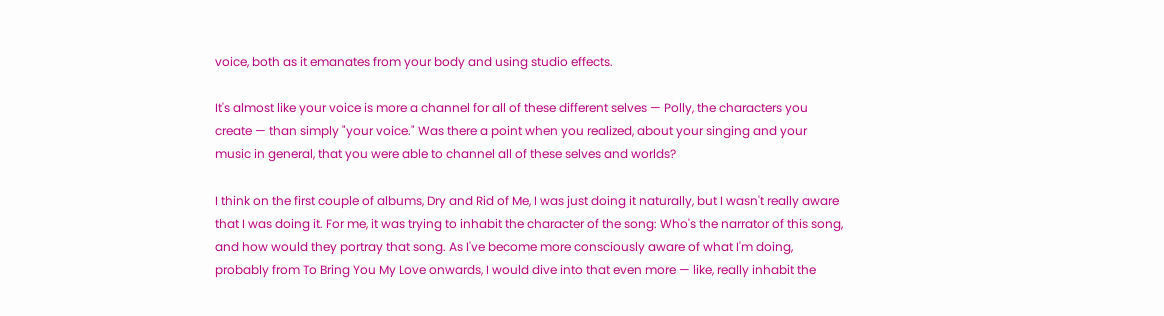voice, both as it emanates from your body and using studio effects.

It's almost like your voice is more a channel for all of these different selves — Polly, the characters you create — than simply "your voice." Was there a point when you realized, about your singing and your music in general, that you were able to channel all of these selves and worlds?

I think on the first couple of albums, Dry and Rid of Me, I was just doing it naturally, but I wasn't really aware that I was doing it. For me, it was trying to inhabit the character of the song: Who's the narrator of this song, and how would they portray that song. As I've become more consciously aware of what I'm doing, probably from To Bring You My Love onwards, I would dive into that even more — like, really inhabit the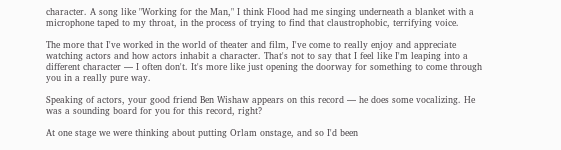character. A song like "Working for the Man," I think Flood had me singing underneath a blanket with a microphone taped to my throat, in the process of trying to find that claustrophobic, terrifying voice.

The more that I've worked in the world of theater and film, I've come to really enjoy and appreciate watching actors and how actors inhabit a character. That's not to say that I feel like I'm leaping into a different character — I often don't. It's more like just opening the doorway for something to come through you in a really pure way.

Speaking of actors, your good friend Ben Wishaw appears on this record — he does some vocalizing. He was a sounding board for you for this record, right?

At one stage we were thinking about putting Orlam onstage, and so I'd been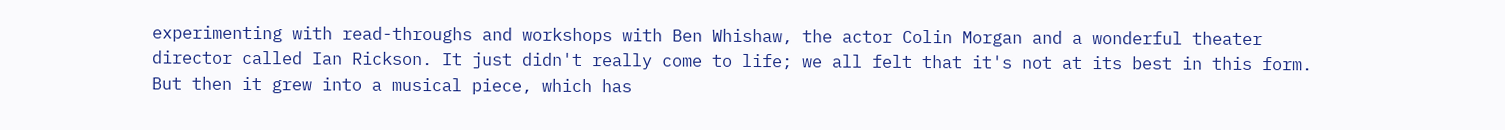experimenting with read-throughs and workshops with Ben Whishaw, the actor Colin Morgan and a wonderful theater director called Ian Rickson. It just didn't really come to life; we all felt that it's not at its best in this form. But then it grew into a musical piece, which has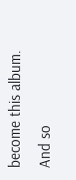become this album. And so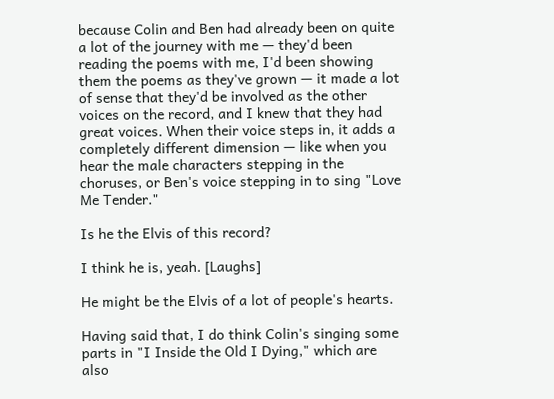because Colin and Ben had already been on quite a lot of the journey with me — they'd been reading the poems with me, I'd been showing them the poems as they've grown — it made a lot of sense that they'd be involved as the other voices on the record, and I knew that they had great voices. When their voice steps in, it adds a completely different dimension — like when you hear the male characters stepping in the choruses, or Ben's voice stepping in to sing "Love Me Tender."

Is he the Elvis of this record?

I think he is, yeah. [Laughs]

He might be the Elvis of a lot of people's hearts.

Having said that, I do think Colin's singing some parts in "I Inside the Old I Dying," which are also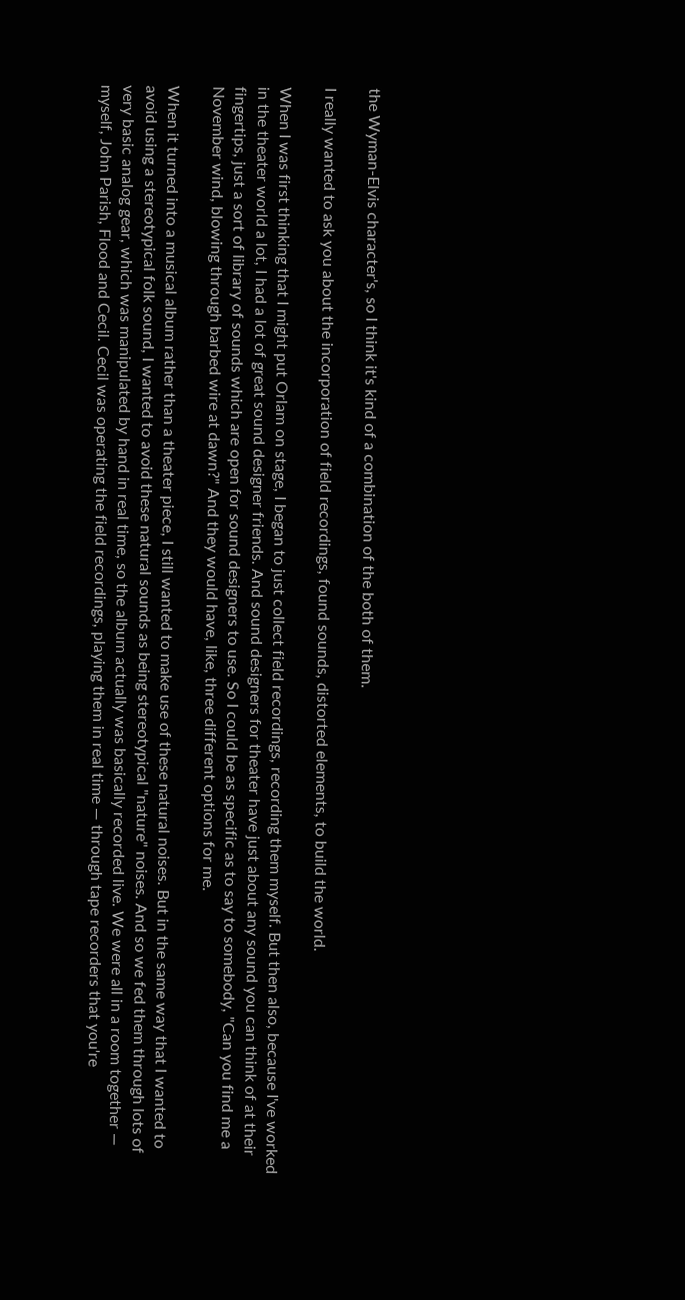the Wyman-Elvis character's, so I think it's kind of a combination of the both of them.

I really wanted to ask you about the incorporation of field recordings, found sounds, distorted elements, to build the world.

When I was first thinking that I might put Orlam on stage, I began to just collect field recordings, recording them myself. But then also, because I've worked in the theater world a lot, I had a lot of great sound designer friends. And sound designers for theater have just about any sound you can think of at their fingertips, just a sort of library of sounds which are open for sound designers to use. So I could be as specific as to say to somebody, "Can you find me a November wind, blowing through barbed wire at dawn?" And they would have, like, three different options for me.

When it turned into a musical album rather than a theater piece, I still wanted to make use of these natural noises. But in the same way that I wanted to avoid using a stereotypical folk sound, I wanted to avoid these natural sounds as being stereotypical "nature" noises. And so we fed them through lots of very basic analog gear, which was manipulated by hand in real time, so the album actually was basically recorded live. We were all in a room together — myself, John Parish, Flood and Cecil. Cecil was operating the field recordings, playing them in real time — through tape recorders that you're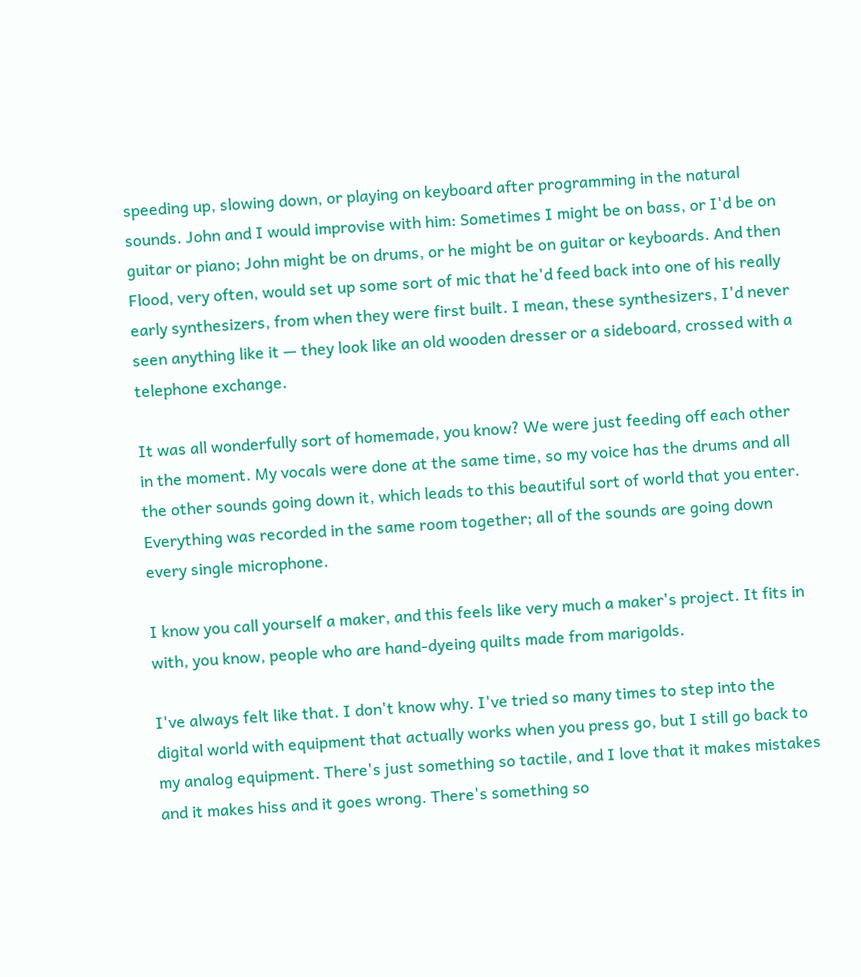speeding up, slowing down, or playing on keyboard after programming in the natural sounds. John and I would improvise with him: Sometimes I might be on bass, or I'd be on guitar or piano; John might be on drums, or he might be on guitar or keyboards. And then Flood, very often, would set up some sort of mic that he'd feed back into one of his really early synthesizers, from when they were first built. I mean, these synthesizers, I'd never seen anything like it — they look like an old wooden dresser or a sideboard, crossed with a telephone exchange.

It was all wonderfully sort of homemade, you know? We were just feeding off each other in the moment. My vocals were done at the same time, so my voice has the drums and all the other sounds going down it, which leads to this beautiful sort of world that you enter. Everything was recorded in the same room together; all of the sounds are going down every single microphone.

I know you call yourself a maker, and this feels like very much a maker's project. It fits in with, you know, people who are hand-dyeing quilts made from marigolds.

I've always felt like that. I don't know why. I've tried so many times to step into the digital world with equipment that actually works when you press go, but I still go back to my analog equipment. There's just something so tactile, and I love that it makes mistakes and it makes hiss and it goes wrong. There's something so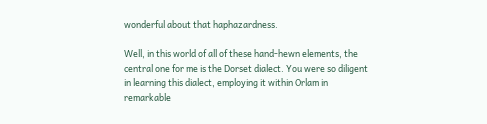wonderful about that haphazardness.

Well, in this world of all of these hand-hewn elements, the central one for me is the Dorset dialect. You were so diligent in learning this dialect, employing it within Orlam in remarkable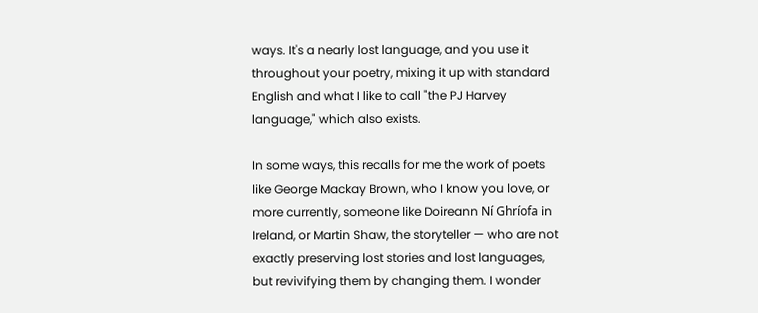ways. It's a nearly lost language, and you use it throughout your poetry, mixing it up with standard English and what I like to call "the PJ Harvey language," which also exists.

In some ways, this recalls for me the work of poets like George Mackay Brown, who I know you love, or more currently, someone like Doireann Ní Ghríofa in Ireland, or Martin Shaw, the storyteller — who are not exactly preserving lost stories and lost languages, but revivifying them by changing them. I wonder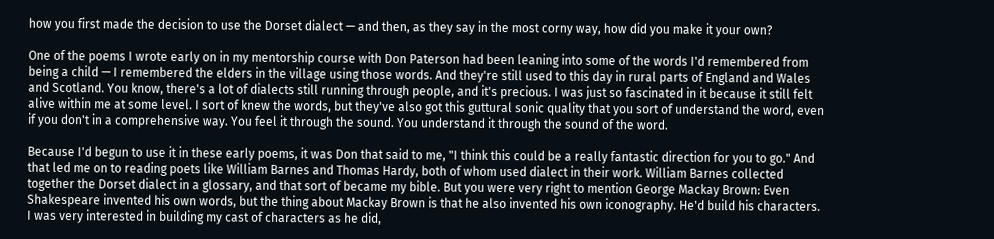how you first made the decision to use the Dorset dialect — and then, as they say in the most corny way, how did you make it your own?

One of the poems I wrote early on in my mentorship course with Don Paterson had been leaning into some of the words I'd remembered from being a child — I remembered the elders in the village using those words. And they're still used to this day in rural parts of England and Wales and Scotland. You know, there's a lot of dialects still running through people, and it's precious. I was just so fascinated in it because it still felt alive within me at some level. I sort of knew the words, but they've also got this guttural sonic quality that you sort of understand the word, even if you don't in a comprehensive way. You feel it through the sound. You understand it through the sound of the word.

Because I'd begun to use it in these early poems, it was Don that said to me, "I think this could be a really fantastic direction for you to go." And that led me on to reading poets like William Barnes and Thomas Hardy, both of whom used dialect in their work. William Barnes collected together the Dorset dialect in a glossary, and that sort of became my bible. But you were very right to mention George Mackay Brown: Even Shakespeare invented his own words, but the thing about Mackay Brown is that he also invented his own iconography. He'd build his characters. I was very interested in building my cast of characters as he did,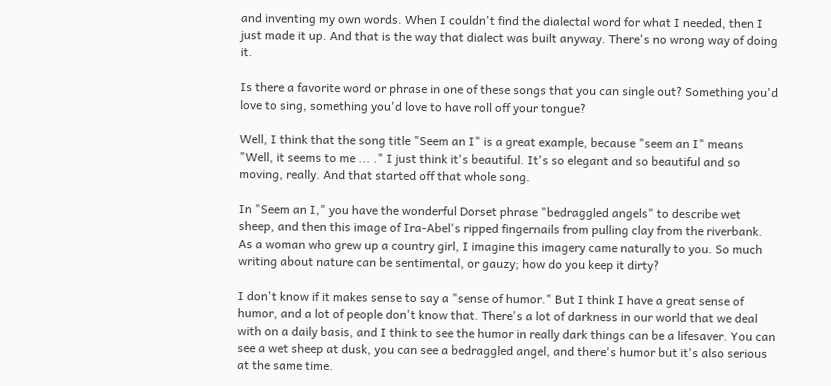and inventing my own words. When I couldn't find the dialectal word for what I needed, then I just made it up. And that is the way that dialect was built anyway. There's no wrong way of doing it.

Is there a favorite word or phrase in one of these songs that you can single out? Something you'd love to sing, something you'd love to have roll off your tongue?

Well, I think that the song title "Seem an I" is a great example, because "seem an I" means "Well, it seems to me ... ." I just think it's beautiful. It's so elegant and so beautiful and so moving, really. And that started off that whole song.

In "Seem an I," you have the wonderful Dorset phrase "bedraggled angels" to describe wet sheep, and then this image of Ira-Abel's ripped fingernails from pulling clay from the riverbank. As a woman who grew up a country girl, I imagine this imagery came naturally to you. So much writing about nature can be sentimental, or gauzy; how do you keep it dirty?

I don't know if it makes sense to say a "sense of humor." But I think I have a great sense of humor, and a lot of people don't know that. There's a lot of darkness in our world that we deal with on a daily basis, and I think to see the humor in really dark things can be a lifesaver. You can see a wet sheep at dusk, you can see a bedraggled angel, and there's humor but it's also serious at the same time.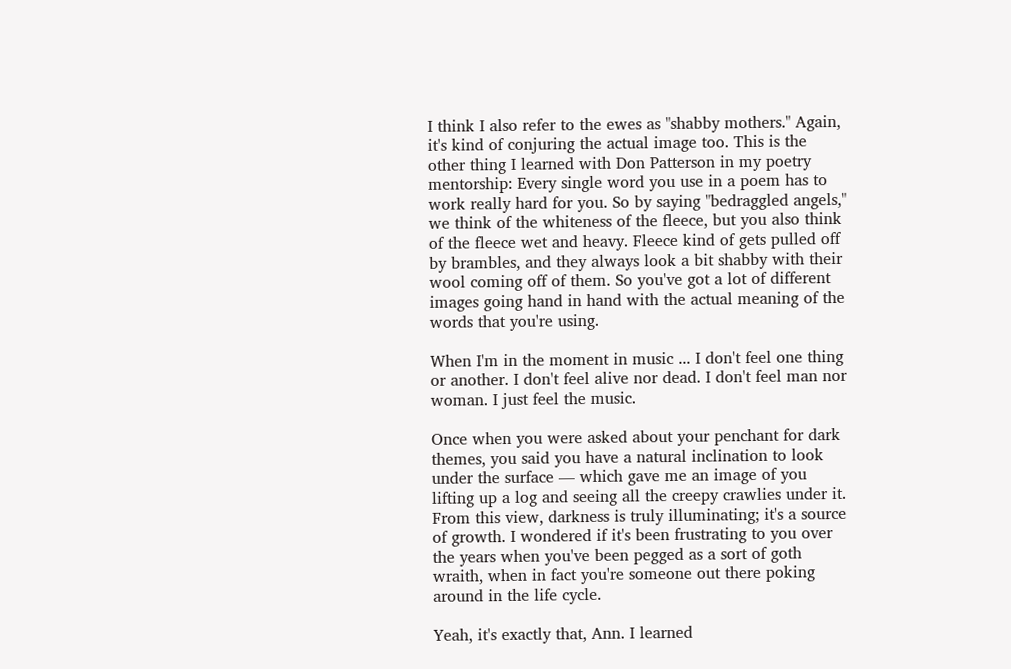I think I also refer to the ewes as "shabby mothers." Again, it's kind of conjuring the actual image too. This is the other thing I learned with Don Patterson in my poetry mentorship: Every single word you use in a poem has to work really hard for you. So by saying "bedraggled angels," we think of the whiteness of the fleece, but you also think of the fleece wet and heavy. Fleece kind of gets pulled off by brambles, and they always look a bit shabby with their wool coming off of them. So you've got a lot of different images going hand in hand with the actual meaning of the words that you're using.

When I'm in the moment in music ... I don't feel one thing or another. I don't feel alive nor dead. I don't feel man nor woman. I just feel the music.

Once when you were asked about your penchant for dark themes, you said you have a natural inclination to look under the surface — which gave me an image of you lifting up a log and seeing all the creepy crawlies under it. From this view, darkness is truly illuminating; it's a source of growth. I wondered if it's been frustrating to you over the years when you've been pegged as a sort of goth wraith, when in fact you're someone out there poking around in the life cycle.

Yeah, it's exactly that, Ann. I learned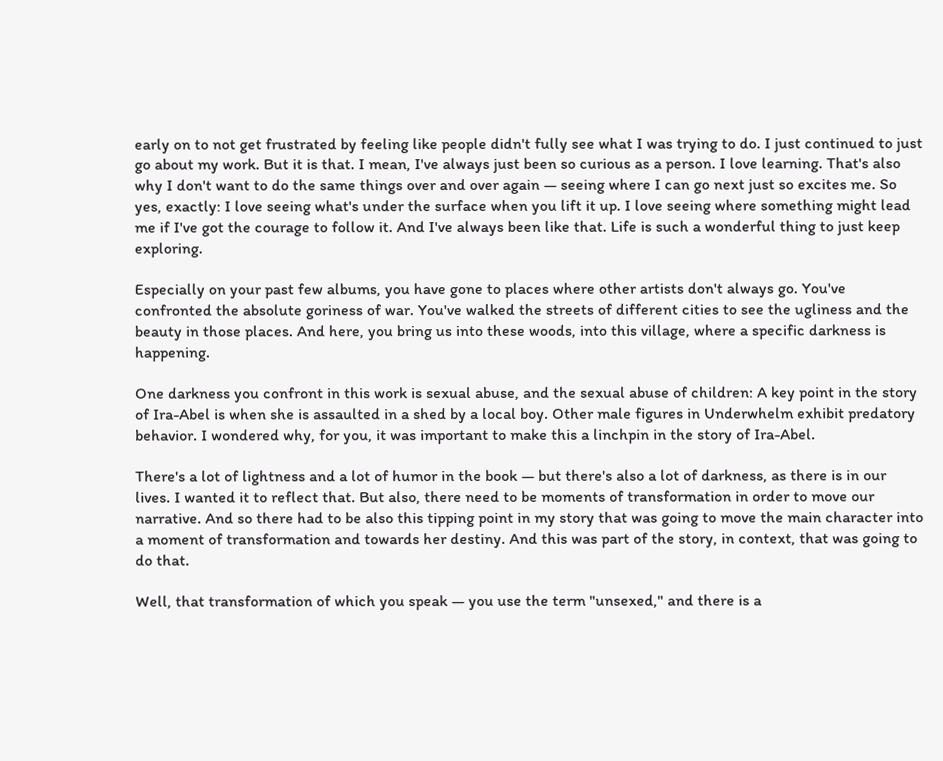early on to not get frustrated by feeling like people didn't fully see what I was trying to do. I just continued to just go about my work. But it is that. I mean, I've always just been so curious as a person. I love learning. That's also why I don't want to do the same things over and over again — seeing where I can go next just so excites me. So yes, exactly: I love seeing what's under the surface when you lift it up. I love seeing where something might lead me if I've got the courage to follow it. And I've always been like that. Life is such a wonderful thing to just keep exploring.

Especially on your past few albums, you have gone to places where other artists don't always go. You've confronted the absolute goriness of war. You've walked the streets of different cities to see the ugliness and the beauty in those places. And here, you bring us into these woods, into this village, where a specific darkness is happening.

One darkness you confront in this work is sexual abuse, and the sexual abuse of children: A key point in the story of Ira-Abel is when she is assaulted in a shed by a local boy. Other male figures in Underwhelm exhibit predatory behavior. I wondered why, for you, it was important to make this a linchpin in the story of Ira-Abel.

There's a lot of lightness and a lot of humor in the book — but there's also a lot of darkness, as there is in our lives. I wanted it to reflect that. But also, there need to be moments of transformation in order to move our narrative. And so there had to be also this tipping point in my story that was going to move the main character into a moment of transformation and towards her destiny. And this was part of the story, in context, that was going to do that.

Well, that transformation of which you speak — you use the term "unsexed," and there is a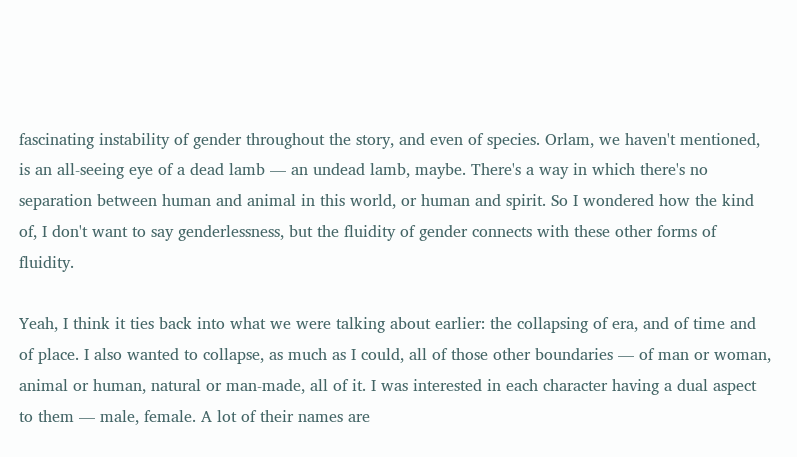fascinating instability of gender throughout the story, and even of species. Orlam, we haven't mentioned, is an all-seeing eye of a dead lamb — an undead lamb, maybe. There's a way in which there's no separation between human and animal in this world, or human and spirit. So I wondered how the kind of, I don't want to say genderlessness, but the fluidity of gender connects with these other forms of fluidity.

Yeah, I think it ties back into what we were talking about earlier: the collapsing of era, and of time and of place. I also wanted to collapse, as much as I could, all of those other boundaries — of man or woman, animal or human, natural or man-made, all of it. I was interested in each character having a dual aspect to them — male, female. A lot of their names are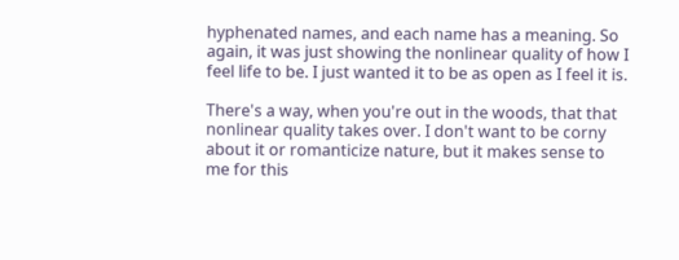hyphenated names, and each name has a meaning. So again, it was just showing the nonlinear quality of how I feel life to be. I just wanted it to be as open as I feel it is.

There's a way, when you're out in the woods, that that nonlinear quality takes over. I don't want to be corny about it or romanticize nature, but it makes sense to me for this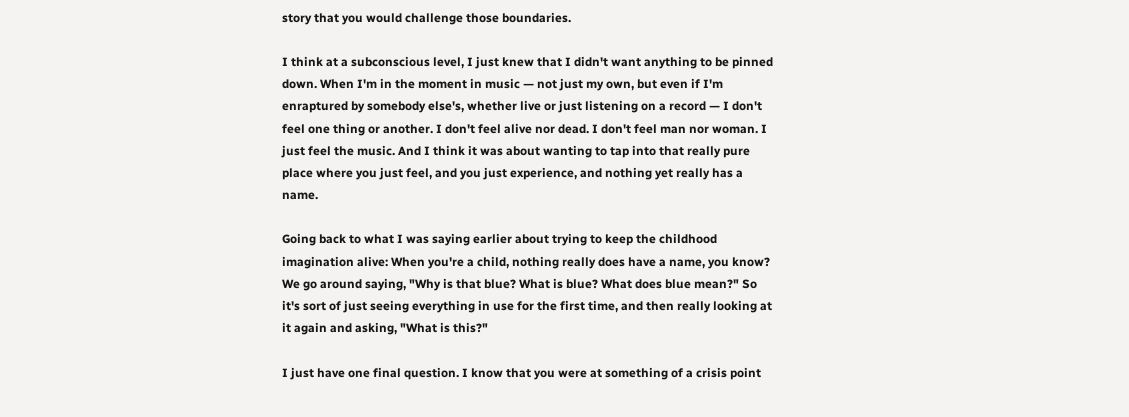story that you would challenge those boundaries.

I think at a subconscious level, I just knew that I didn't want anything to be pinned down. When I'm in the moment in music — not just my own, but even if I'm enraptured by somebody else's, whether live or just listening on a record — I don't feel one thing or another. I don't feel alive nor dead. I don't feel man nor woman. I just feel the music. And I think it was about wanting to tap into that really pure place where you just feel, and you just experience, and nothing yet really has a name.

Going back to what I was saying earlier about trying to keep the childhood imagination alive: When you're a child, nothing really does have a name, you know? We go around saying, "Why is that blue? What is blue? What does blue mean?" So it's sort of just seeing everything in use for the first time, and then really looking at it again and asking, "What is this?"

I just have one final question. I know that you were at something of a crisis point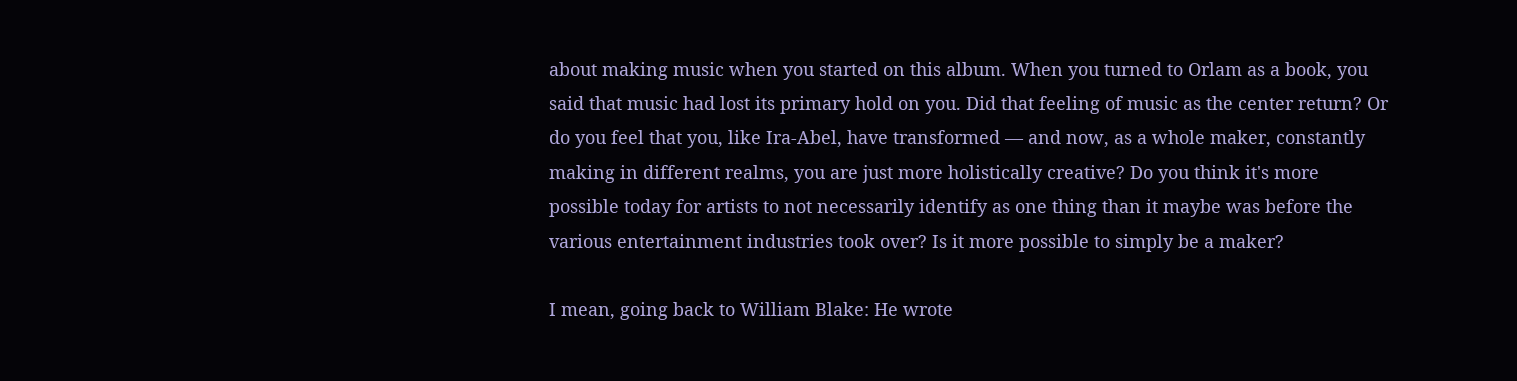about making music when you started on this album. When you turned to Orlam as a book, you said that music had lost its primary hold on you. Did that feeling of music as the center return? Or do you feel that you, like Ira-Abel, have transformed — and now, as a whole maker, constantly making in different realms, you are just more holistically creative? Do you think it's more possible today for artists to not necessarily identify as one thing than it maybe was before the various entertainment industries took over? Is it more possible to simply be a maker?

I mean, going back to William Blake: He wrote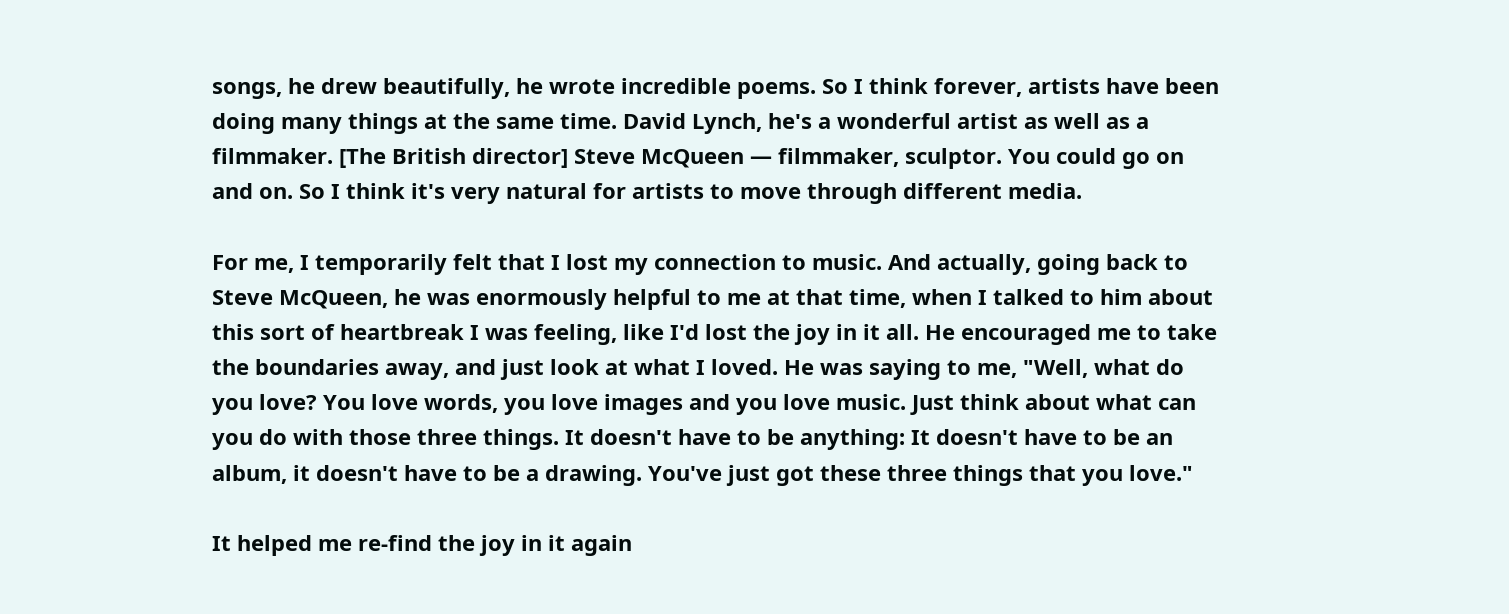songs, he drew beautifully, he wrote incredible poems. So I think forever, artists have been doing many things at the same time. David Lynch, he's a wonderful artist as well as a filmmaker. [The British director] Steve McQueen — filmmaker, sculptor. You could go on and on. So I think it's very natural for artists to move through different media.

For me, I temporarily felt that I lost my connection to music. And actually, going back to Steve McQueen, he was enormously helpful to me at that time, when I talked to him about this sort of heartbreak I was feeling, like I'd lost the joy in it all. He encouraged me to take the boundaries away, and just look at what I loved. He was saying to me, "Well, what do you love? You love words, you love images and you love music. Just think about what can you do with those three things. It doesn't have to be anything: It doesn't have to be an album, it doesn't have to be a drawing. You've just got these three things that you love."

It helped me re-find the joy in it again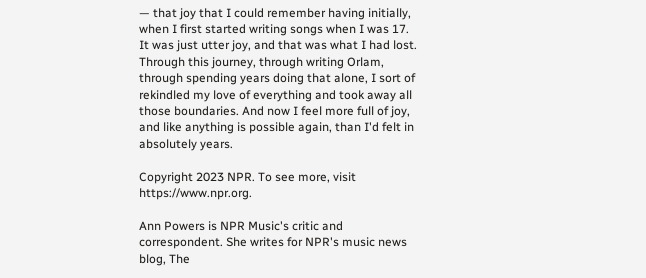— that joy that I could remember having initially, when I first started writing songs when I was 17. It was just utter joy, and that was what I had lost. Through this journey, through writing Orlam, through spending years doing that alone, I sort of rekindled my love of everything and took away all those boundaries. And now I feel more full of joy, and like anything is possible again, than I'd felt in absolutely years.

Copyright 2023 NPR. To see more, visit https://www.npr.org.

Ann Powers is NPR Music's critic and correspondent. She writes for NPR's music news blog, The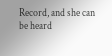Record, and she can be heard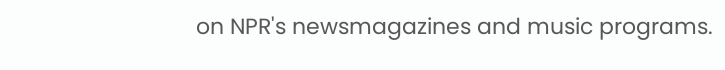on NPR's newsmagazines and music programs.